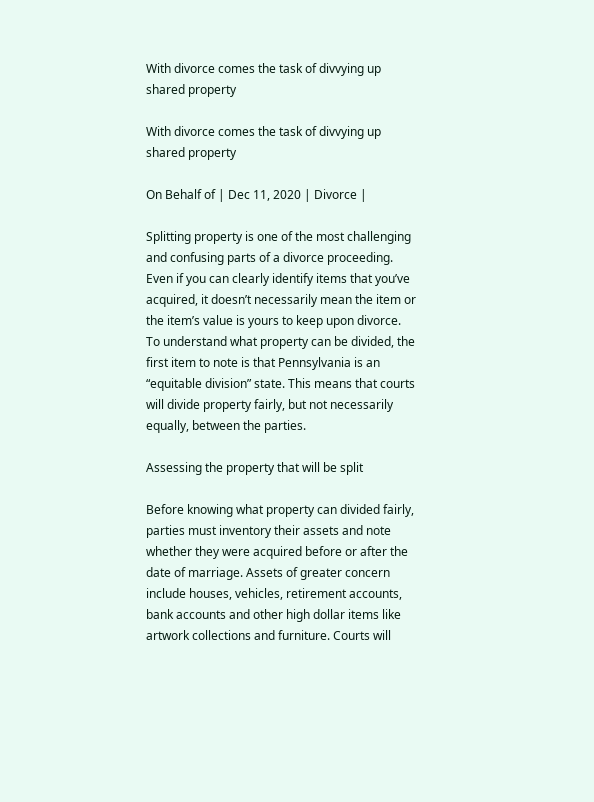With divorce comes the task of divvying up shared property

With divorce comes the task of divvying up shared property

On Behalf of | Dec 11, 2020 | Divorce |

Splitting property is one of the most challenging and confusing parts of a divorce proceeding. Even if you can clearly identify items that you’ve acquired, it doesn’t necessarily mean the item or the item’s value is yours to keep upon divorce. To understand what property can be divided, the first item to note is that Pennsylvania is an “equitable division” state. This means that courts will divide property fairly, but not necessarily equally, between the parties.

Assessing the property that will be split

Before knowing what property can divided fairly, parties must inventory their assets and note whether they were acquired before or after the date of marriage. Assets of greater concern include houses, vehicles, retirement accounts, bank accounts and other high dollar items like artwork collections and furniture. Courts will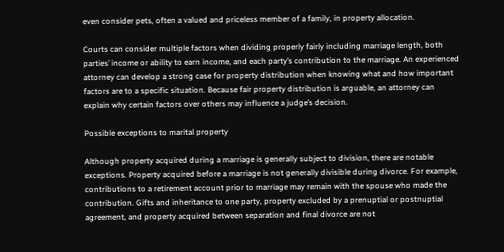even consider pets, often a valued and priceless member of a family, in property allocation.

Courts can consider multiple factors when dividing properly fairly including marriage length, both parties’ income or ability to earn income, and each party’s contribution to the marriage. An experienced attorney can develop a strong case for property distribution when knowing what and how important factors are to a specific situation. Because fair property distribution is arguable, an attorney can explain why certain factors over others may influence a judge’s decision.

Possible exceptions to marital property

Although property acquired during a marriage is generally subject to division, there are notable exceptions. Property acquired before a marriage is not generally divisible during divorce. For example, contributions to a retirement account prior to marriage may remain with the spouse who made the contribution. Gifts and inheritance to one party, property excluded by a prenuptial or postnuptial agreement, and property acquired between separation and final divorce are not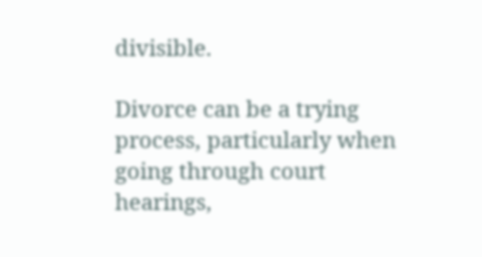divisible.

Divorce can be a trying process, particularly when going through court hearings,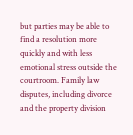but parties may be able to find a resolution more quickly and with less emotional stress outside the courtroom. Family law disputes, including divorce and the property division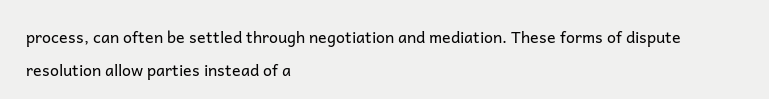process, can often be settled through negotiation and mediation. These forms of dispute resolution allow parties instead of a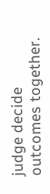judge decide outcomes together.